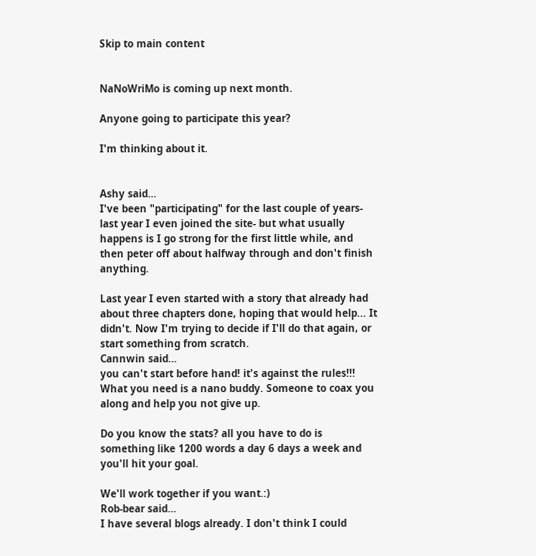Skip to main content


NaNoWriMo is coming up next month.

Anyone going to participate this year?

I'm thinking about it.


Ashy said…
I've been "participating" for the last couple of years- last year I even joined the site- but what usually happens is I go strong for the first little while, and then peter off about halfway through and don't finish anything.

Last year I even started with a story that already had about three chapters done, hoping that would help... It didn't. Now I'm trying to decide if I'll do that again, or start something from scratch.
Cannwin said…
you can't start before hand! it's against the rules!!! What you need is a nano buddy. Someone to coax you along and help you not give up.

Do you know the stats? all you have to do is something like 1200 words a day 6 days a week and you'll hit your goal.

We'll work together if you want.:)
Rob-bear said…
I have several blogs already. I don't think I could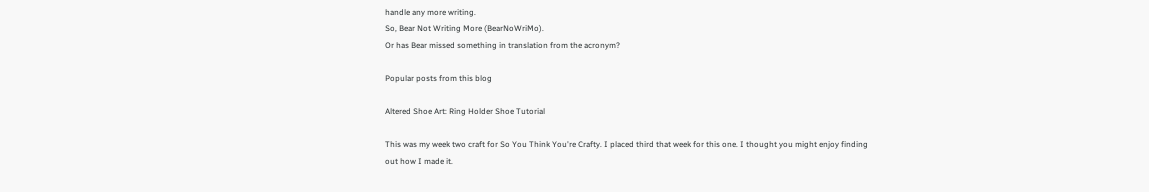handle any more writing.
So, Bear Not Writing More (BearNoWriMo).
Or has Bear missed something in translation from the acronym?

Popular posts from this blog

Altered Shoe Art: Ring Holder Shoe Tutorial

This was my week two craft for So You Think You're Crafty. I placed third that week for this one. I thought you might enjoy finding out how I made it.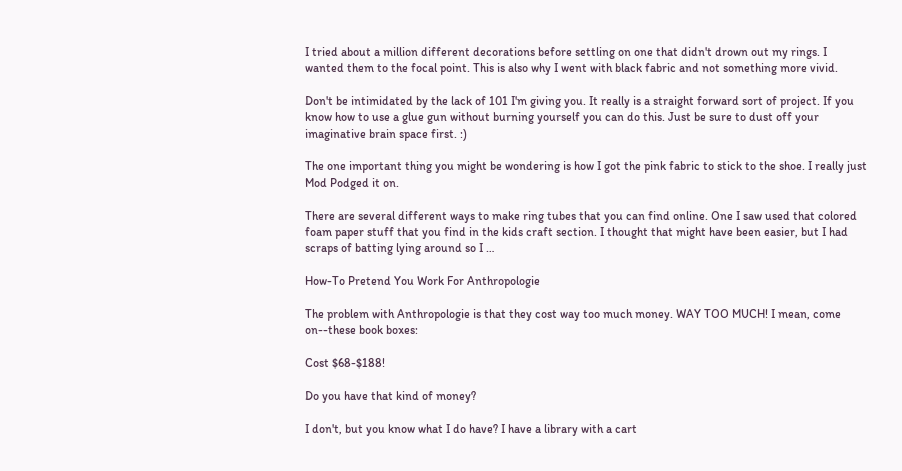I tried about a million different decorations before settling on one that didn't drown out my rings. I wanted them to the focal point. This is also why I went with black fabric and not something more vivid.

Don't be intimidated by the lack of 101 I'm giving you. It really is a straight forward sort of project. If you know how to use a glue gun without burning yourself you can do this. Just be sure to dust off your imaginative brain space first. :)

The one important thing you might be wondering is how I got the pink fabric to stick to the shoe. I really just Mod Podged it on.

There are several different ways to make ring tubes that you can find online. One I saw used that colored foam paper stuff that you find in the kids craft section. I thought that might have been easier, but I had scraps of batting lying around so I …

How-To Pretend You Work For Anthropologie

The problem with Anthropologie is that they cost way too much money. WAY TOO MUCH! I mean, come on--these book boxes:

Cost $68-$188!

Do you have that kind of money?

I don't, but you know what I do have? I have a library with a cart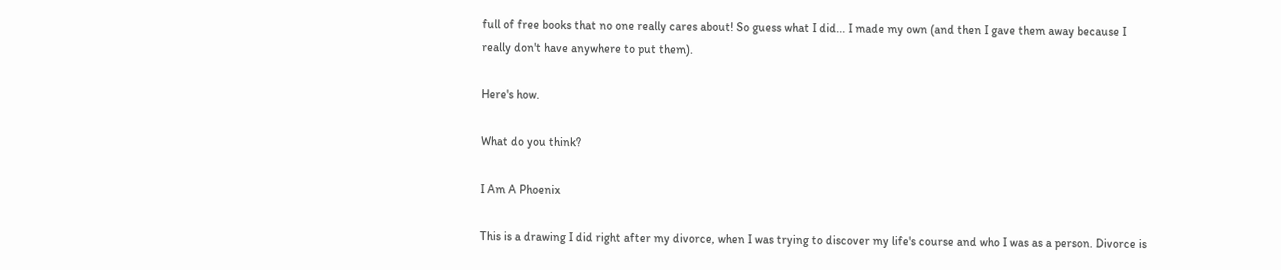full of free books that no one really cares about! So guess what I did... I made my own (and then I gave them away because I really don't have anywhere to put them).

Here's how.

What do you think?

I Am A Phoenix

This is a drawing I did right after my divorce, when I was trying to discover my life's course and who I was as a person. Divorce is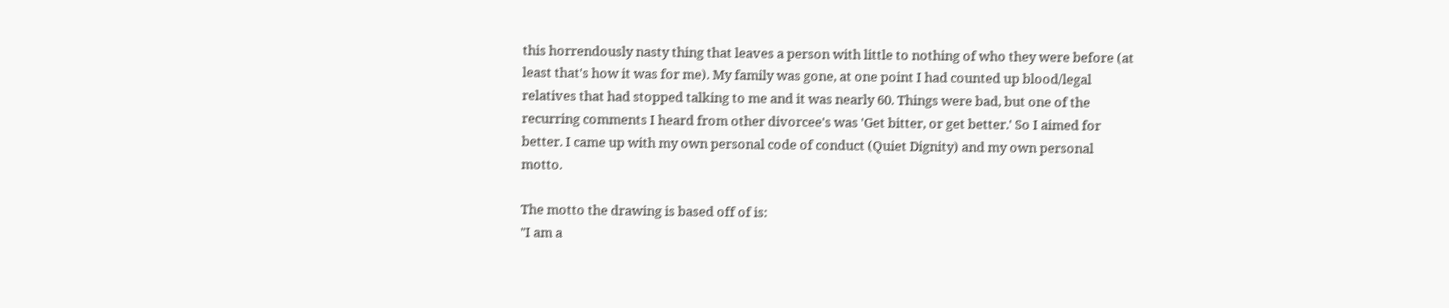this horrendously nasty thing that leaves a person with little to nothing of who they were before (at least that's how it was for me). My family was gone, at one point I had counted up blood/legal relatives that had stopped talking to me and it was nearly 60. Things were bad, but one of the recurring comments I heard from other divorcee's was 'Get bitter, or get better.' So I aimed for better. I came up with my own personal code of conduct (Quiet Dignity) and my own personal motto.

The motto the drawing is based off of is:
"I am a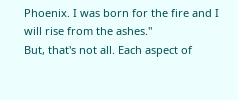Phoenix. I was born for the fire and I will rise from the ashes."
But, that's not all. Each aspect of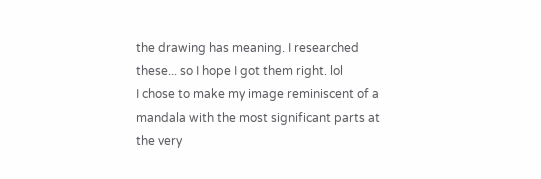the drawing has meaning. I researched these... so I hope I got them right. lol
I chose to make my image reminiscent of a mandala with the most significant parts at the very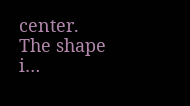center. The shape i…